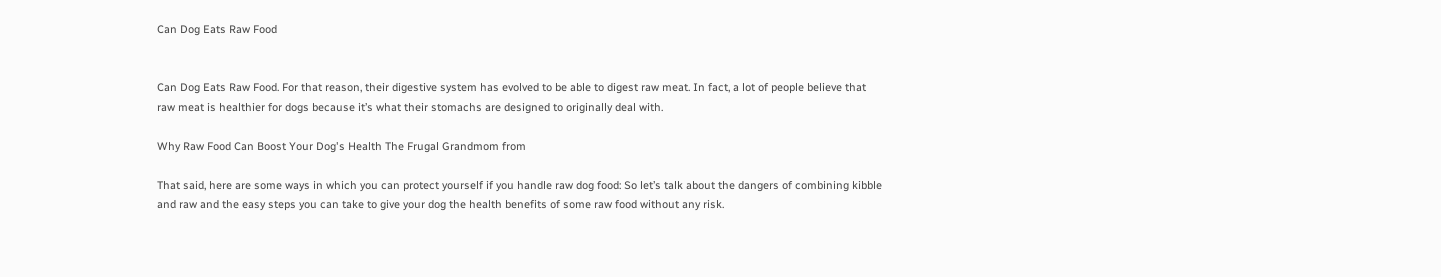Can Dog Eats Raw Food


Can Dog Eats Raw Food. For that reason, their digestive system has evolved to be able to digest raw meat. In fact, a lot of people believe that raw meat is healthier for dogs because it’s what their stomachs are designed to originally deal with.

Why Raw Food Can Boost Your Dog's Health The Frugal Grandmom from

That said, here are some ways in which you can protect yourself if you handle raw dog food: So let’s talk about the dangers of combining kibble and raw and the easy steps you can take to give your dog the health benefits of some raw food without any risk.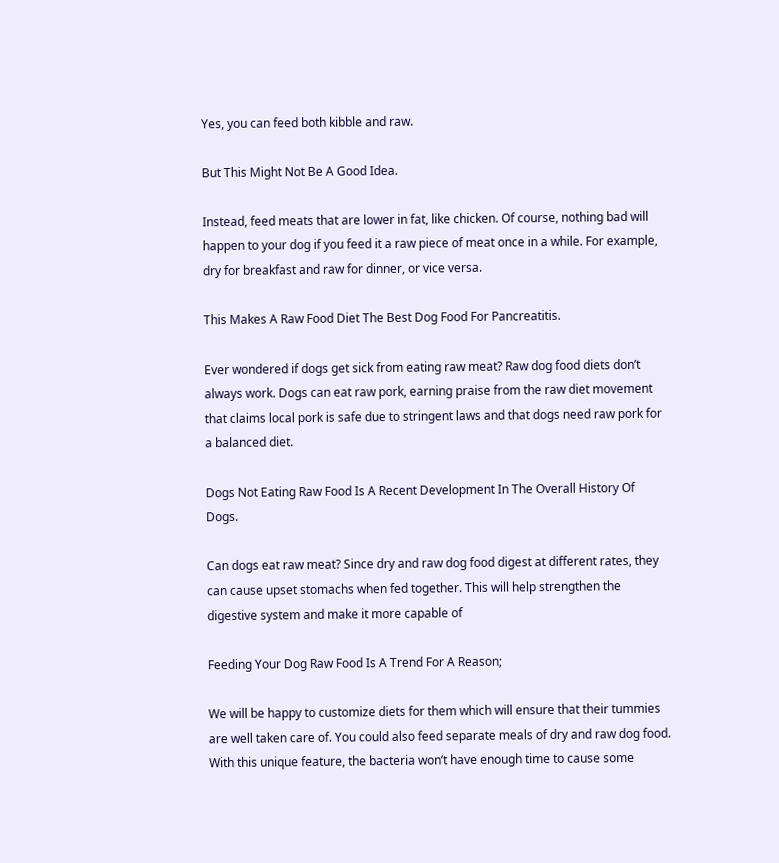Yes, you can feed both kibble and raw.

But This Might Not Be A Good Idea.

Instead, feed meats that are lower in fat, like chicken. Of course, nothing bad will happen to your dog if you feed it a raw piece of meat once in a while. For example, dry for breakfast and raw for dinner, or vice versa.

This Makes A Raw Food Diet The Best Dog Food For Pancreatitis.

Ever wondered if dogs get sick from eating raw meat? Raw dog food diets don’t always work. Dogs can eat raw pork, earning praise from the raw diet movement that claims local pork is safe due to stringent laws and that dogs need raw pork for a balanced diet.

Dogs Not Eating Raw Food Is A Recent Development In The Overall History Of Dogs.

Can dogs eat raw meat? Since dry and raw dog food digest at different rates, they can cause upset stomachs when fed together. This will help strengthen the digestive system and make it more capable of

Feeding Your Dog Raw Food Is A Trend For A Reason;

We will be happy to customize diets for them which will ensure that their tummies are well taken care of. You could also feed separate meals of dry and raw dog food. With this unique feature, the bacteria won’t have enough time to cause some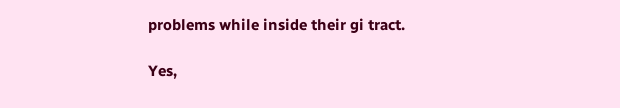problems while inside their gi tract.

Yes,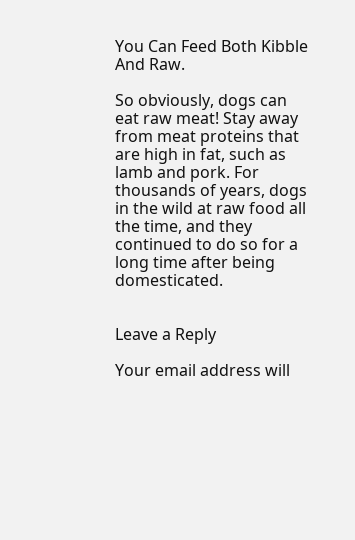You Can Feed Both Kibble And Raw.

So obviously, dogs can eat raw meat! Stay away from meat proteins that are high in fat, such as lamb and pork. For thousands of years, dogs in the wild at raw food all the time, and they continued to do so for a long time after being domesticated.


Leave a Reply

Your email address will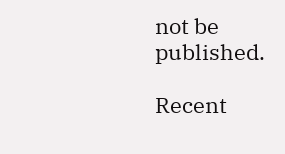not be published.

Recent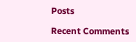Posts

Recent Comments